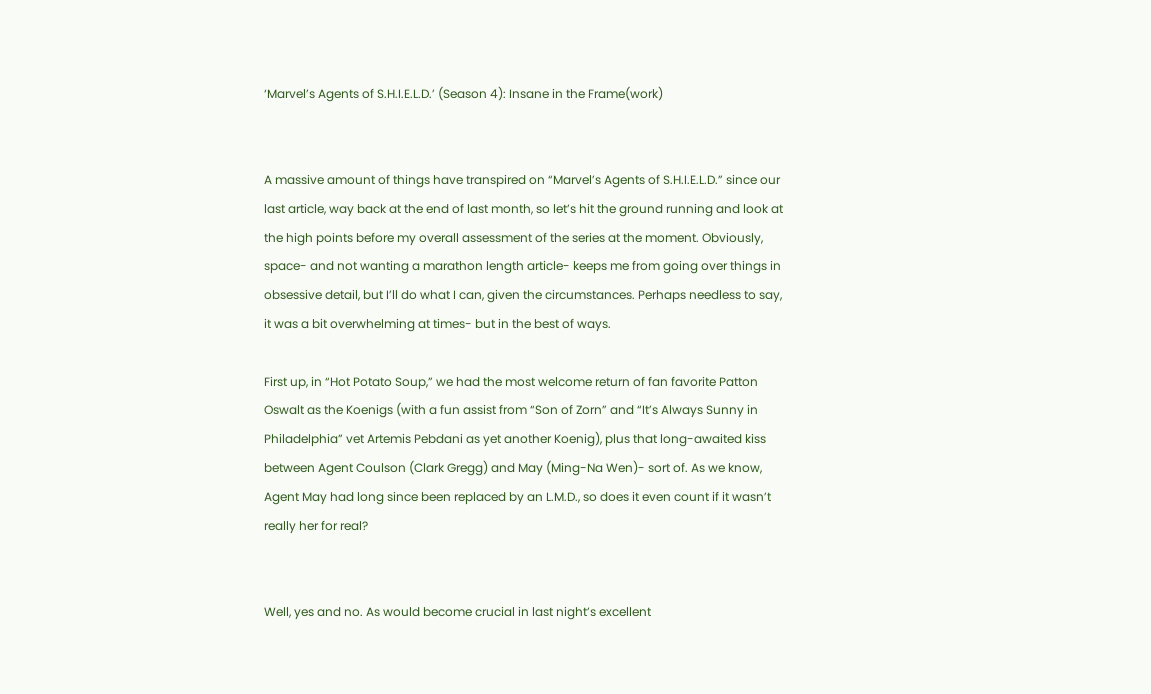‘Marvel’s Agents of S.H.I.E.L.D.’ (Season 4): Insane in the Frame(work)


A massive amount of things have transpired on “Marvel’s Agents of S.H.I.E.L.D.” since our last article, way back at the end of last month, so let’s hit the ground running and look at the high points before my overall assessment of the series at the moment. Obviously, space- and not wanting a marathon length article- keeps me from going over things in obsessive detail, but I’ll do what I can, given the circumstances. Perhaps needless to say, it was a bit overwhelming at times- but in the best of ways.

First up, in “Hot Potato Soup,” we had the most welcome return of fan favorite Patton Oswalt as the Koenigs (with a fun assist from “Son of Zorn” and “It’s Always Sunny in Philadelphia” vet Artemis Pebdani as yet another Koenig), plus that long-awaited kiss between Agent Coulson (Clark Gregg) and May (Ming-Na Wen)- sort of. As we know, Agent May had long since been replaced by an L.M.D., so does it even count if it wasn’t really her for real?


Well, yes and no. As would become crucial in last night’s excellent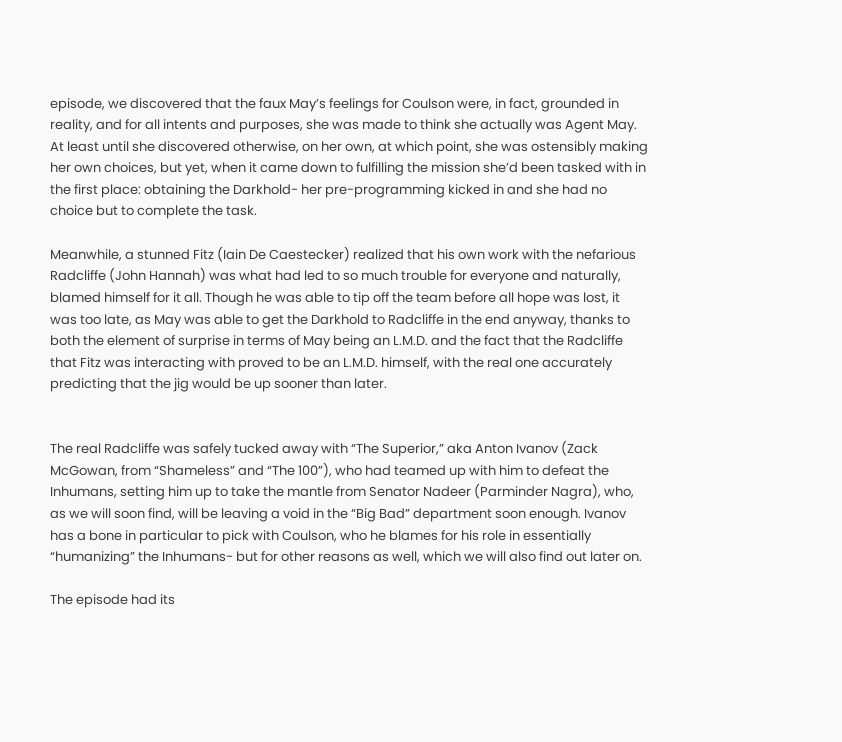episode, we discovered that the faux May’s feelings for Coulson were, in fact, grounded in reality, and for all intents and purposes, she was made to think she actually was Agent May. At least until she discovered otherwise, on her own, at which point, she was ostensibly making her own choices, but yet, when it came down to fulfilling the mission she’d been tasked with in the first place: obtaining the Darkhold- her pre-programming kicked in and she had no choice but to complete the task.

Meanwhile, a stunned Fitz (Iain De Caestecker) realized that his own work with the nefarious Radcliffe (John Hannah) was what had led to so much trouble for everyone and naturally, blamed himself for it all. Though he was able to tip off the team before all hope was lost, it was too late, as May was able to get the Darkhold to Radcliffe in the end anyway, thanks to both the element of surprise in terms of May being an L.M.D. and the fact that the Radcliffe that Fitz was interacting with proved to be an L.M.D. himself, with the real one accurately predicting that the jig would be up sooner than later.


The real Radcliffe was safely tucked away with “The Superior,” aka Anton Ivanov (Zack McGowan, from “Shameless” and “The 100”), who had teamed up with him to defeat the Inhumans, setting him up to take the mantle from Senator Nadeer (Parminder Nagra), who, as we will soon find, will be leaving a void in the “Big Bad” department soon enough. Ivanov has a bone in particular to pick with Coulson, who he blames for his role in essentially “humanizing” the Inhumans- but for other reasons as well, which we will also find out later on.

The episode had its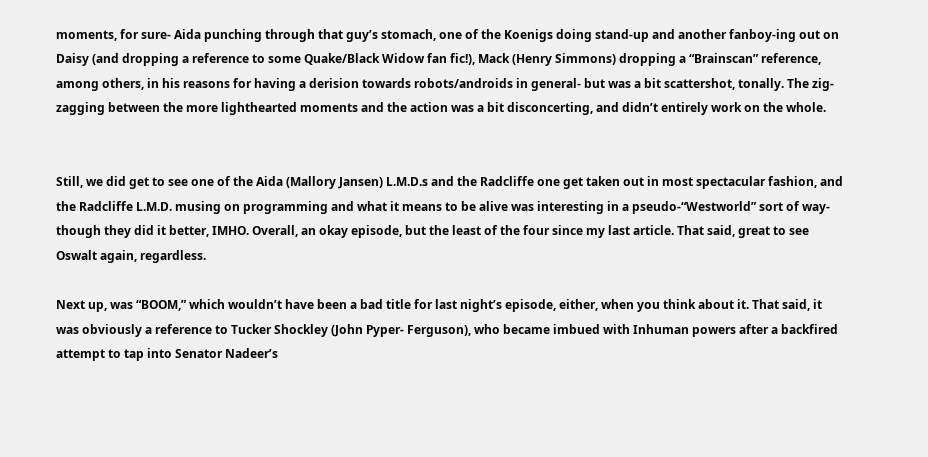moments, for sure- Aida punching through that guy’s stomach, one of the Koenigs doing stand-up and another fanboy-ing out on Daisy (and dropping a reference to some Quake/Black Widow fan fic!), Mack (Henry Simmons) dropping a “Brainscan” reference, among others, in his reasons for having a derision towards robots/androids in general- but was a bit scattershot, tonally. The zig-zagging between the more lighthearted moments and the action was a bit disconcerting, and didn’t entirely work on the whole.


Still, we did get to see one of the Aida (Mallory Jansen) L.M.D.s and the Radcliffe one get taken out in most spectacular fashion, and the Radcliffe L.M.D. musing on programming and what it means to be alive was interesting in a pseudo-“Westworld” sort of way- though they did it better, IMHO. Overall, an okay episode, but the least of the four since my last article. That said, great to see Oswalt again, regardless.

Next up, was “BOOM,” which wouldn’t have been a bad title for last night’s episode, either, when you think about it. That said, it was obviously a reference to Tucker Shockley (John Pyper- Ferguson), who became imbued with Inhuman powers after a backfired attempt to tap into Senator Nadeer’s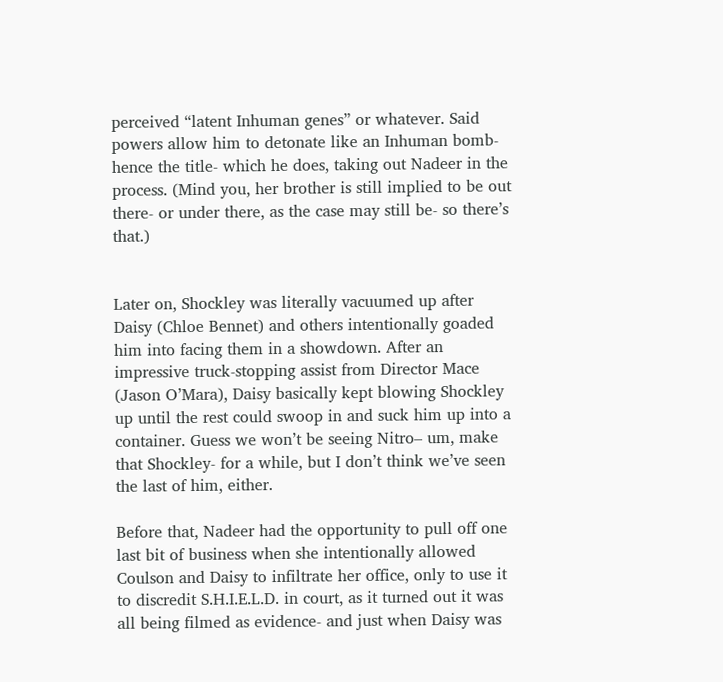perceived “latent Inhuman genes” or whatever. Said powers allow him to detonate like an Inhuman bomb- hence the title- which he does, taking out Nadeer in the process. (Mind you, her brother is still implied to be out there- or under there, as the case may still be- so there’s that.)


Later on, Shockley was literally vacuumed up after Daisy (Chloe Bennet) and others intentionally goaded him into facing them in a showdown. After an impressive truck-stopping assist from Director Mace (Jason O’Mara), Daisy basically kept blowing Shockley up until the rest could swoop in and suck him up into a container. Guess we won’t be seeing Nitro– um, make that Shockley- for a while, but I don’t think we’ve seen the last of him, either.

Before that, Nadeer had the opportunity to pull off one last bit of business when she intentionally allowed Coulson and Daisy to infiltrate her office, only to use it to discredit S.H.I.E.L.D. in court, as it turned out it was all being filmed as evidence- and just when Daisy was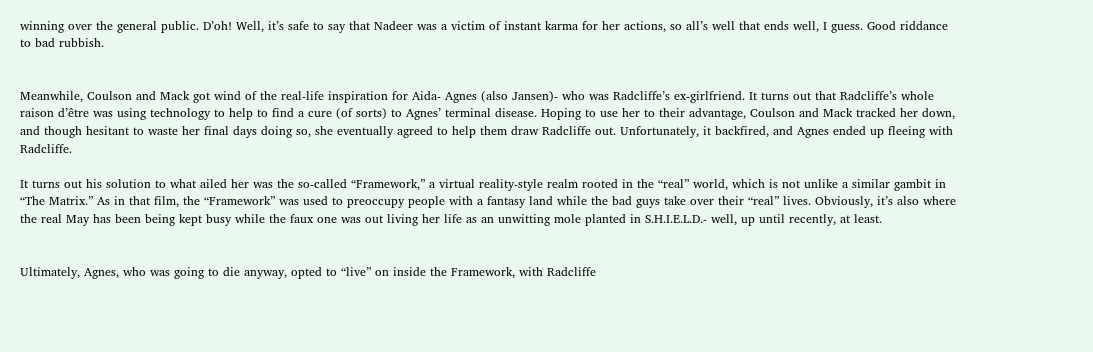winning over the general public. D’oh! Well, it’s safe to say that Nadeer was a victim of instant karma for her actions, so all’s well that ends well, I guess. Good riddance to bad rubbish.


Meanwhile, Coulson and Mack got wind of the real-life inspiration for Aida- Agnes (also Jansen)- who was Radcliffe’s ex-girlfriend. It turns out that Radcliffe’s whole raison d’être was using technology to help to find a cure (of sorts) to Agnes’ terminal disease. Hoping to use her to their advantage, Coulson and Mack tracked her down, and though hesitant to waste her final days doing so, she eventually agreed to help them draw Radcliffe out. Unfortunately, it backfired, and Agnes ended up fleeing with Radcliffe.

It turns out his solution to what ailed her was the so-called “Framework,” a virtual reality-style realm rooted in the “real” world, which is not unlike a similar gambit in “The Matrix.” As in that film, the “Framework” was used to preoccupy people with a fantasy land while the bad guys take over their “real” lives. Obviously, it’s also where the real May has been being kept busy while the faux one was out living her life as an unwitting mole planted in S.H.I.E.L.D.- well, up until recently, at least.


Ultimately, Agnes, who was going to die anyway, opted to “live” on inside the Framework, with Radcliffe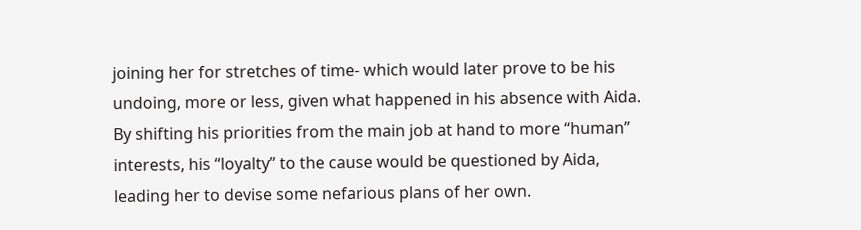joining her for stretches of time- which would later prove to be his undoing, more or less, given what happened in his absence with Aida. By shifting his priorities from the main job at hand to more “human” interests, his “loyalty” to the cause would be questioned by Aida, leading her to devise some nefarious plans of her own.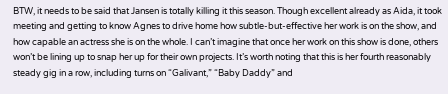BTW, it needs to be said that Jansen is totally killing it this season. Though excellent already as Aida, it took meeting and getting to know Agnes to drive home how subtle-but-effective her work is on the show, and how capable an actress she is on the whole. I can’t imagine that once her work on this show is done, others won’t be lining up to snap her up for their own projects. It’s worth noting that this is her fourth reasonably steady gig in a row, including turns on “Galivant,” “Baby Daddy” and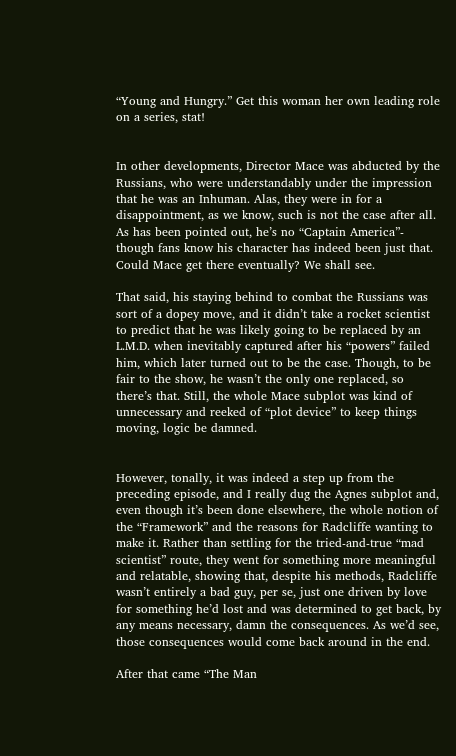“Young and Hungry.” Get this woman her own leading role on a series, stat!


In other developments, Director Mace was abducted by the Russians, who were understandably under the impression that he was an Inhuman. Alas, they were in for a disappointment, as we know, such is not the case after all. As has been pointed out, he’s no “Captain America”- though fans know his character has indeed been just that. Could Mace get there eventually? We shall see.

That said, his staying behind to combat the Russians was sort of a dopey move, and it didn’t take a rocket scientist to predict that he was likely going to be replaced by an L.M.D. when inevitably captured after his “powers” failed him, which later turned out to be the case. Though, to be fair to the show, he wasn’t the only one replaced, so there’s that. Still, the whole Mace subplot was kind of unnecessary and reeked of “plot device” to keep things moving, logic be damned.


However, tonally, it was indeed a step up from the preceding episode, and I really dug the Agnes subplot and, even though it’s been done elsewhere, the whole notion of the “Framework” and the reasons for Radcliffe wanting to make it. Rather than settling for the tried-and-true “mad scientist” route, they went for something more meaningful and relatable, showing that, despite his methods, Radcliffe wasn’t entirely a bad guy, per se, just one driven by love for something he’d lost and was determined to get back, by any means necessary, damn the consequences. As we’d see, those consequences would come back around in the end.

After that came “The Man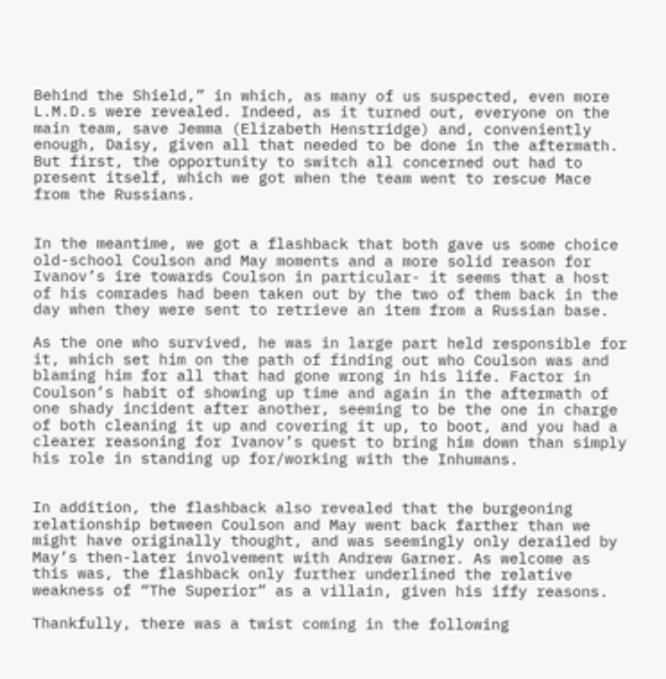Behind the Shield,” in which, as many of us suspected, even more L.M.D.s were revealed. Indeed, as it turned out, everyone on the main team, save Jemma (Elizabeth Henstridge) and, conveniently enough, Daisy, given all that needed to be done in the aftermath. But first, the opportunity to switch all concerned out had to present itself, which we got when the team went to rescue Mace from the Russians.


In the meantime, we got a flashback that both gave us some choice old-school Coulson and May moments and a more solid reason for Ivanov’s ire towards Coulson in particular- it seems that a host of his comrades had been taken out by the two of them back in the day when they were sent to retrieve an item from a Russian base.

As the one who survived, he was in large part held responsible for it, which set him on the path of finding out who Coulson was and blaming him for all that had gone wrong in his life. Factor in Coulson’s habit of showing up time and again in the aftermath of one shady incident after another, seeming to be the one in charge of both cleaning it up and covering it up, to boot, and you had a clearer reasoning for Ivanov’s quest to bring him down than simply his role in standing up for/working with the Inhumans.


In addition, the flashback also revealed that the burgeoning relationship between Coulson and May went back farther than we might have originally thought, and was seemingly only derailed by May’s then-later involvement with Andrew Garner. As welcome as this was, the flashback only further underlined the relative weakness of “The Superior” as a villain, given his iffy reasons.

Thankfully, there was a twist coming in the following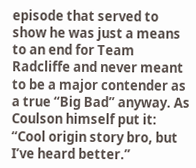episode that served to show he was just a means to an end for Team Radcliffe and never meant to be a major contender as a true “Big Bad” anyway. As Coulson himself put it: “Cool origin story bro, but I’ve heard better.”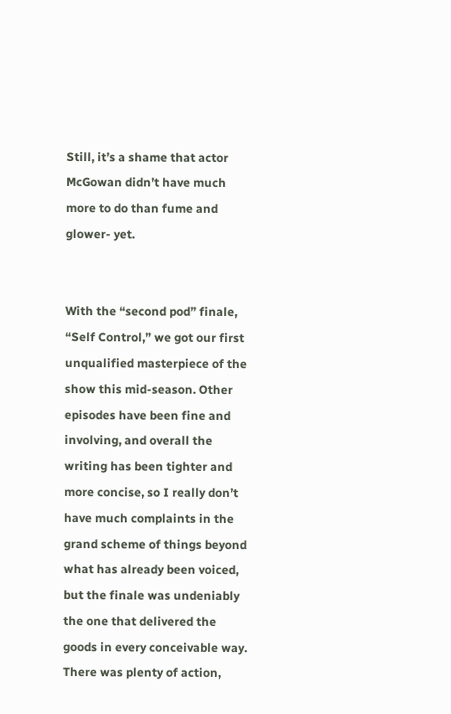Still, it’s a shame that actor McGowan didn’t have much more to do than fume and glower- yet.


With the “second pod” finale, “Self Control,” we got our first unqualified masterpiece of the show this mid-season. Other episodes have been fine and involving, and overall the writing has been tighter and more concise, so I really don’t have much complaints in the grand scheme of things beyond what has already been voiced, but the finale was undeniably the one that delivered the goods in every conceivable way. There was plenty of action,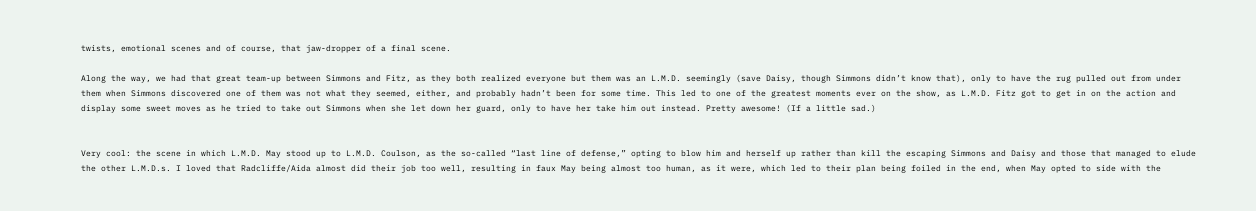twists, emotional scenes and of course, that jaw-dropper of a final scene.

Along the way, we had that great team-up between Simmons and Fitz, as they both realized everyone but them was an L.M.D. seemingly (save Daisy, though Simmons didn’t know that), only to have the rug pulled out from under them when Simmons discovered one of them was not what they seemed, either, and probably hadn’t been for some time. This led to one of the greatest moments ever on the show, as L.M.D. Fitz got to get in on the action and display some sweet moves as he tried to take out Simmons when she let down her guard, only to have her take him out instead. Pretty awesome! (If a little sad.)


Very cool: the scene in which L.M.D. May stood up to L.M.D. Coulson, as the so-called “last line of defense,” opting to blow him and herself up rather than kill the escaping Simmons and Daisy and those that managed to elude the other L.M.D.s. I loved that Radcliffe/Aida almost did their job too well, resulting in faux May being almost too human, as it were, which led to their plan being foiled in the end, when May opted to side with the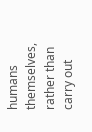humans themselves, rather than carry out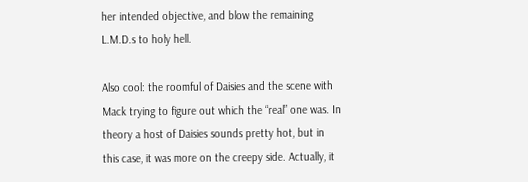her intended objective, and blow the remaining L.M.D.s to holy hell.

Also cool: the roomful of Daisies and the scene with Mack trying to figure out which the “real” one was. In theory a host of Daisies sounds pretty hot, but in this case, it was more on the creepy side. Actually, it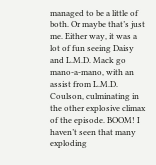managed to be a little of both. Or maybe that’s just me. Either way, it was a lot of fun seeing Daisy and L.M.D. Mack go mano-a-mano, with an assist from L.M.D. Coulson, culminating in the other explosive climax of the episode. BOOM! I haven’t seen that many exploding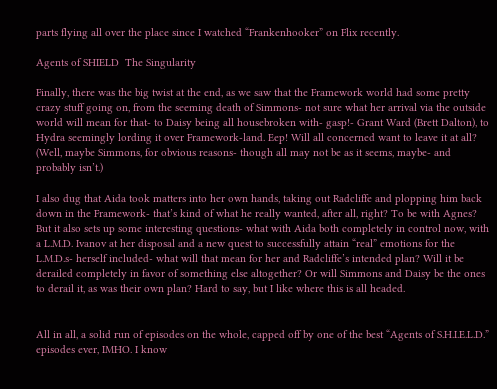parts flying all over the place since I watched “Frankenhooker” on Flix recently.

Agents of SHIELD  The Singularity

Finally, there was the big twist at the end, as we saw that the Framework world had some pretty crazy stuff going on, from the seeming death of Simmons- not sure what her arrival via the outside world will mean for that- to Daisy being all housebroken with- gasp!- Grant Ward (Brett Dalton), to Hydra seemingly lording it over Framework-land. Eep! Will all concerned want to leave it at all? (Well, maybe Simmons, for obvious reasons- though all may not be as it seems, maybe- and probably isn’t.)

I also dug that Aida took matters into her own hands, taking out Radcliffe and plopping him back down in the Framework- that’s kind of what he really wanted, after all, right? To be with Agnes? But it also sets up some interesting questions- what with Aida both completely in control now, with a L.M.D. Ivanov at her disposal and a new quest to successfully attain “real” emotions for the L.M.D.s- herself included- what will that mean for her and Radcliffe’s intended plan? Will it be derailed completely in favor of something else altogether? Or will Simmons and Daisy be the ones to derail it, as was their own plan? Hard to say, but I like where this is all headed.


All in all, a solid run of episodes on the whole, capped off by one of the best “Agents of S.H.I.E.L.D.” episodes ever, IMHO. I know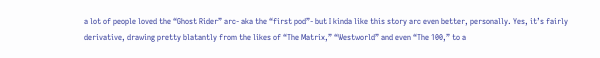a lot of people loved the “Ghost Rider” arc- aka the “first pod”- but I kinda like this story arc even better, personally. Yes, it’s fairly derivative, drawing pretty blatantly from the likes of “The Matrix,” “Westworld” and even “The 100,” to a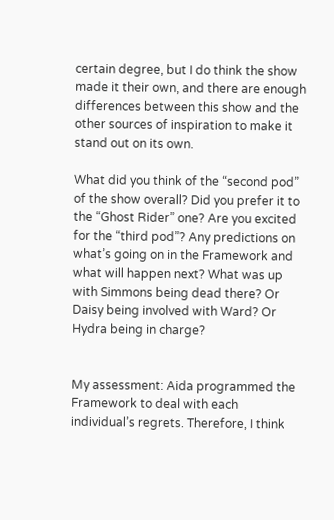certain degree, but I do think the show made it their own, and there are enough differences between this show and the other sources of inspiration to make it stand out on its own.

What did you think of the “second pod” of the show overall? Did you prefer it to the “Ghost Rider” one? Are you excited for the “third pod”? Any predictions on what’s going on in the Framework and what will happen next? What was up with Simmons being dead there? Or Daisy being involved with Ward? Or Hydra being in charge?


My assessment: Aida programmed the Framework to deal with each individual’s regrets. Therefore, I think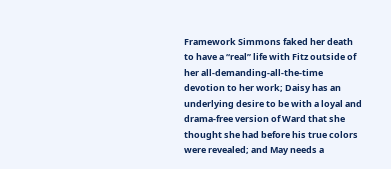Framework Simmons faked her death to have a “real” life with Fitz outside of her all-demanding-all-the-time devotion to her work; Daisy has an underlying desire to be with a loyal and drama-free version of Ward that she thought she had before his true colors were revealed; and May needs a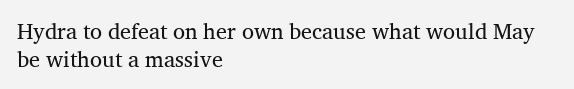Hydra to defeat on her own because what would May be without a massive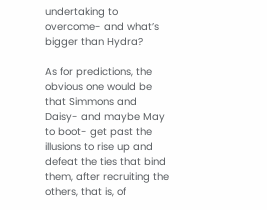undertaking to overcome- and what’s bigger than Hydra?

As for predictions, the obvious one would be that Simmons and Daisy- and maybe May to boot- get past the illusions to rise up and defeat the ties that bind them, after recruiting the others, that is, of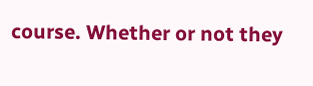course. Whether or not they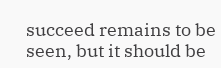succeed remains to be seen, but it should be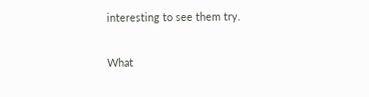interesting to see them try.


What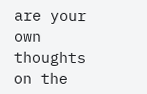are your own thoughts on the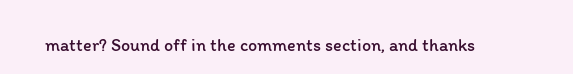matter? Sound off in the comments section, and thanks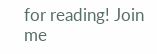for reading! Join me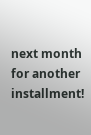next month for another installment!